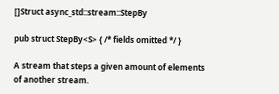[]Struct async_std::stream::StepBy

pub struct StepBy<S> { /* fields omitted */ }

A stream that steps a given amount of elements of another stream.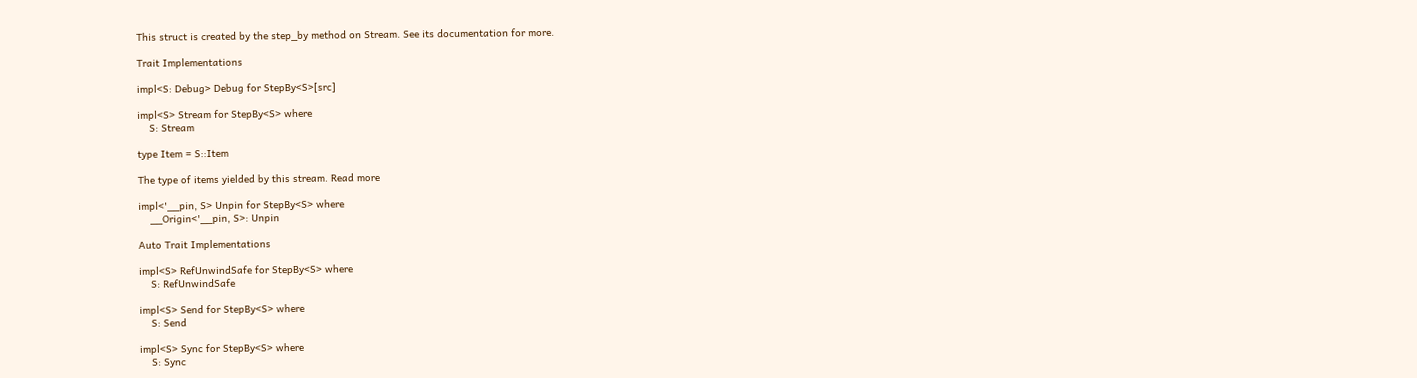This struct is created by the step_by method on Stream. See its documentation for more.

Trait Implementations

impl<S: Debug> Debug for StepBy<S>[src]

impl<S> Stream for StepBy<S> where
    S: Stream

type Item = S::Item

The type of items yielded by this stream. Read more

impl<'__pin, S> Unpin for StepBy<S> where
    __Origin<'__pin, S>: Unpin

Auto Trait Implementations

impl<S> RefUnwindSafe for StepBy<S> where
    S: RefUnwindSafe

impl<S> Send for StepBy<S> where
    S: Send

impl<S> Sync for StepBy<S> where
    S: Sync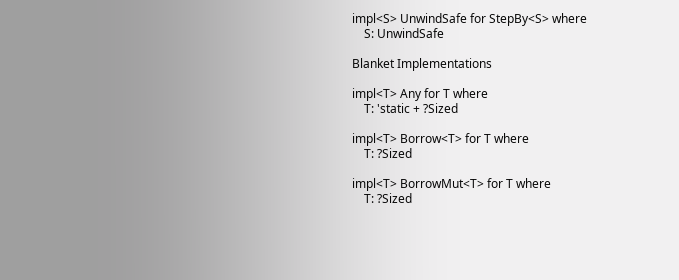impl<S> UnwindSafe for StepBy<S> where
    S: UnwindSafe

Blanket Implementations

impl<T> Any for T where
    T: 'static + ?Sized

impl<T> Borrow<T> for T where
    T: ?Sized

impl<T> BorrowMut<T> for T where
    T: ?Sized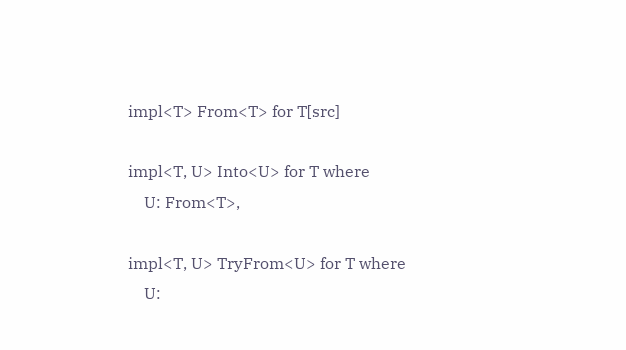impl<T> From<T> for T[src]

impl<T, U> Into<U> for T where
    U: From<T>,

impl<T, U> TryFrom<U> for T where
    U: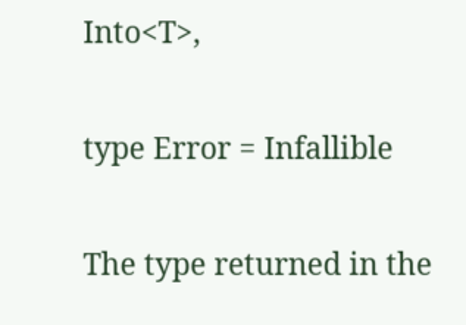Into<T>,

type Error = Infallible

The type returned in the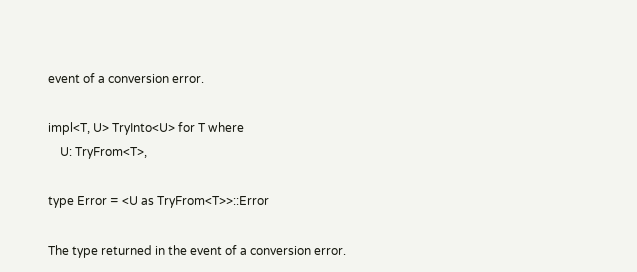event of a conversion error.

impl<T, U> TryInto<U> for T where
    U: TryFrom<T>,

type Error = <U as TryFrom<T>>::Error

The type returned in the event of a conversion error.